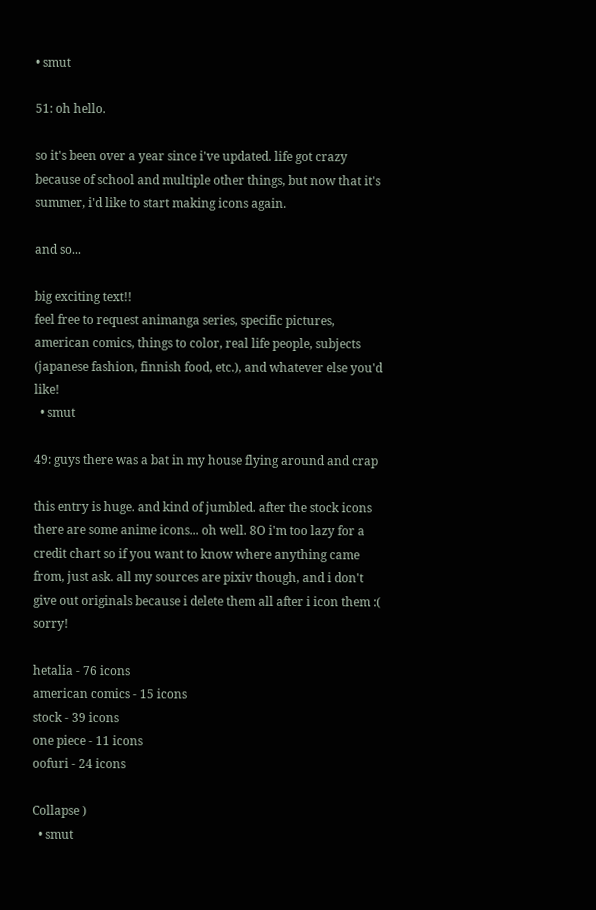• smut

51: oh hello.

so it's been over a year since i've updated. life got crazy because of school and multiple other things, but now that it's summer, i'd like to start making icons again.

and so...

big exciting text!!
feel free to request animanga series, specific pictures, american comics, things to color, real life people, subjects (japanese fashion, finnish food, etc.), and whatever else you'd like!
  • smut

49: guys there was a bat in my house flying around and crap

this entry is huge. and kind of jumbled. after the stock icons there are some anime icons... oh well. 8O i'm too lazy for a credit chart so if you want to know where anything came from, just ask. all my sources are pixiv though, and i don't give out originals because i delete them all after i icon them :( sorry!

hetalia - 76 icons
american comics - 15 icons
stock - 39 icons
one piece - 11 icons
oofuri - 24 icons

Collapse )
  • smut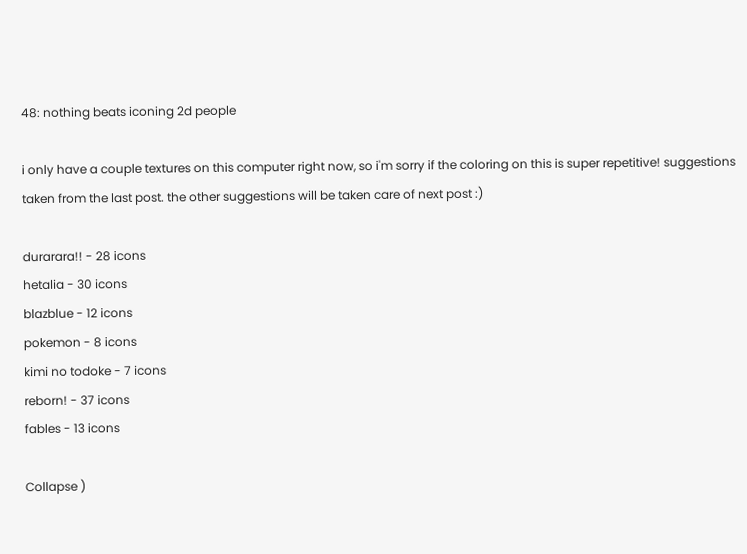48: nothing beats iconing 2d people

i only have a couple textures on this computer right now, so i'm sorry if the coloring on this is super repetitive! suggestions taken from the last post. the other suggestions will be taken care of next post :)

durarara!! - 28 icons
hetalia - 30 icons
blazblue - 12 icons
pokemon - 8 icons
kimi no todoke - 7 icons
reborn! - 37 icons
fables - 13 icons

Collapse )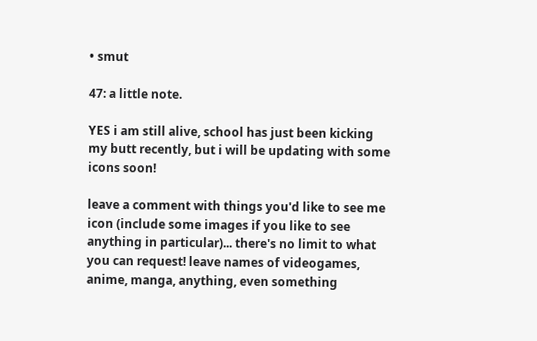• smut

47: a little note.

YES i am still alive, school has just been kicking my butt recently, but i will be updating with some icons soon!

leave a comment with things you'd like to see me icon (include some images if you like to see anything in particular)... there's no limit to what you can request! leave names of videogames, anime, manga, anything, even something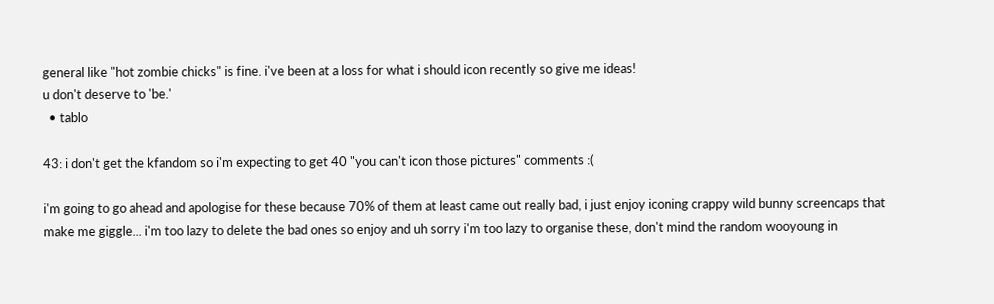general like "hot zombie chicks" is fine. i've been at a loss for what i should icon recently so give me ideas!
u don't deserve to 'be.'
  • tablo

43: i don't get the kfandom so i'm expecting to get 40 "you can't icon those pictures" comments :(

i'm going to go ahead and apologise for these because 70% of them at least came out really bad, i just enjoy iconing crappy wild bunny screencaps that make me giggle... i'm too lazy to delete the bad ones so enjoy and uh sorry i'm too lazy to organise these, don't mind the random wooyoung in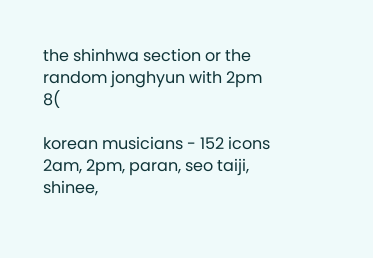the shinhwa section or the random jonghyun with 2pm 8(

korean musicians - 152 icons
2am, 2pm, paran, seo taiji, shinee,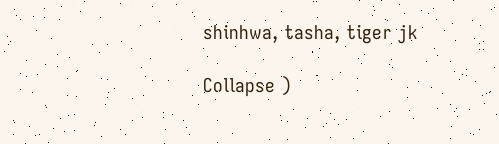shinhwa, tasha, tiger jk

Collapse )